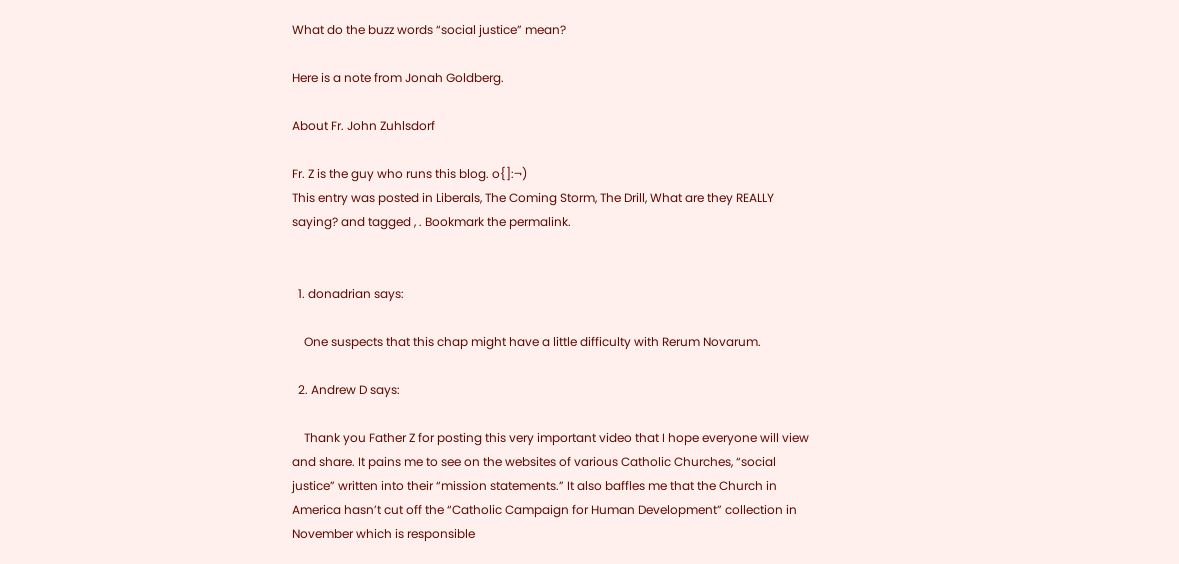What do the buzz words “social justice” mean?

Here is a note from Jonah Goldberg.

About Fr. John Zuhlsdorf

Fr. Z is the guy who runs this blog. o{]:¬)
This entry was posted in Liberals, The Coming Storm, The Drill, What are they REALLY saying? and tagged , . Bookmark the permalink.


  1. donadrian says:

    One suspects that this chap might have a little difficulty with Rerum Novarum.

  2. Andrew D says:

    Thank you Father Z for posting this very important video that I hope everyone will view and share. It pains me to see on the websites of various Catholic Churches, “social justice” written into their “mission statements.” It also baffles me that the Church in America hasn’t cut off the “Catholic Campaign for Human Development” collection in November which is responsible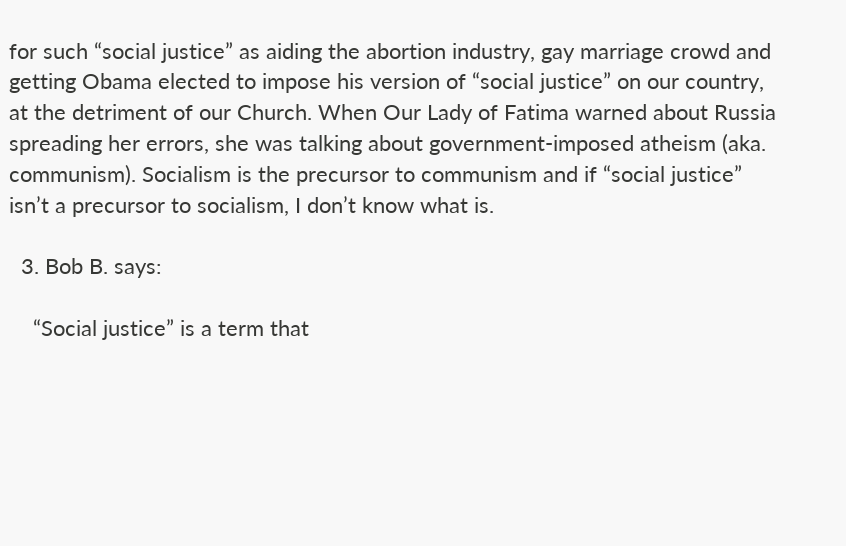for such “social justice” as aiding the abortion industry, gay marriage crowd and getting Obama elected to impose his version of “social justice” on our country, at the detriment of our Church. When Our Lady of Fatima warned about Russia spreading her errors, she was talking about government-imposed atheism (aka. communism). Socialism is the precursor to communism and if “social justice” isn’t a precursor to socialism, I don’t know what is.

  3. Bob B. says:

    “Social justice” is a term that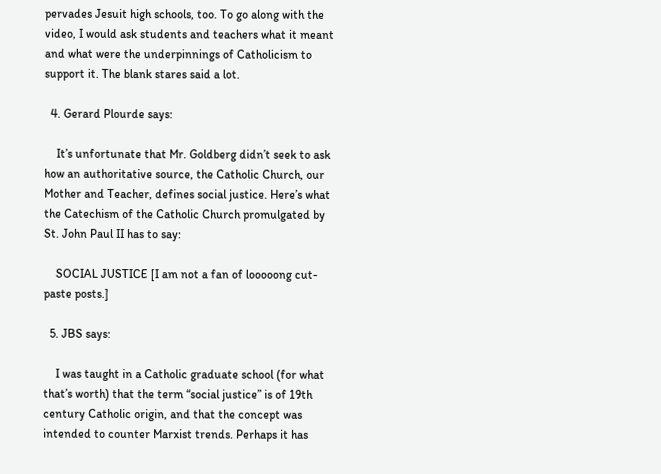pervades Jesuit high schools, too. To go along with the video, I would ask students and teachers what it meant and what were the underpinnings of Catholicism to support it. The blank stares said a lot.

  4. Gerard Plourde says:

    It’s unfortunate that Mr. Goldberg didn’t seek to ask how an authoritative source, the Catholic Church, our Mother and Teacher, defines social justice. Here’s what the Catechism of the Catholic Church promulgated by St. John Paul II has to say:

    SOCIAL JUSTICE [I am not a fan of looooong cut-paste posts.]

  5. JBS says:

    I was taught in a Catholic graduate school (for what that’s worth) that the term “social justice” is of 19th century Catholic origin, and that the concept was intended to counter Marxist trends. Perhaps it has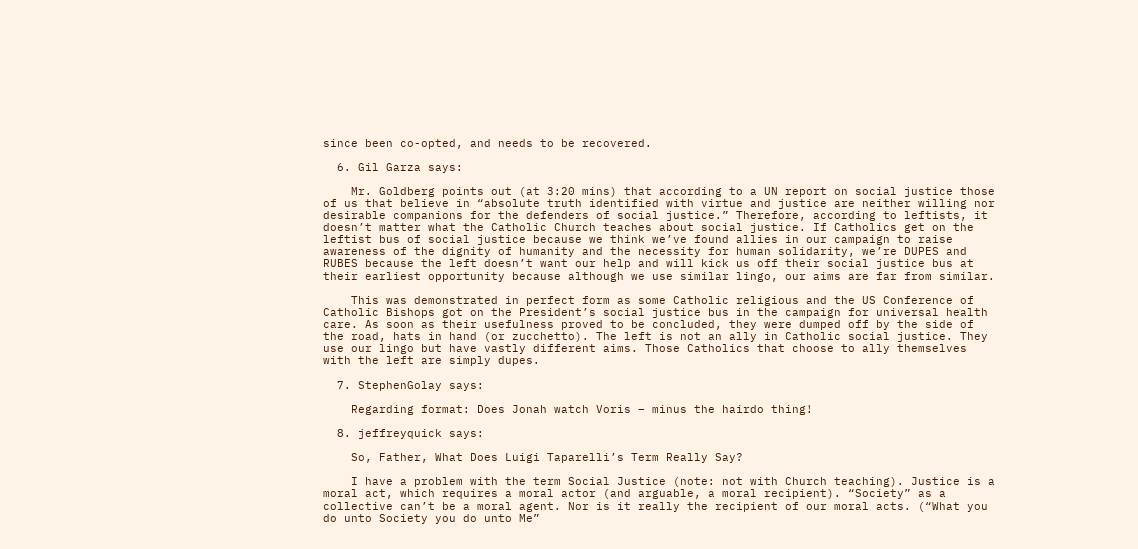since been co-opted, and needs to be recovered.

  6. Gil Garza says:

    Mr. Goldberg points out (at 3:20 mins) that according to a UN report on social justice those of us that believe in “absolute truth identified with virtue and justice are neither willing nor desirable companions for the defenders of social justice.” Therefore, according to leftists, it doesn’t matter what the Catholic Church teaches about social justice. If Catholics get on the leftist bus of social justice because we think we’ve found allies in our campaign to raise awareness of the dignity of humanity and the necessity for human solidarity, we’re DUPES and RUBES because the left doesn’t want our help and will kick us off their social justice bus at their earliest opportunity because although we use similar lingo, our aims are far from similar.

    This was demonstrated in perfect form as some Catholic religious and the US Conference of Catholic Bishops got on the President’s social justice bus in the campaign for universal health care. As soon as their usefulness proved to be concluded, they were dumped off by the side of the road, hats in hand (or zucchetto). The left is not an ally in Catholic social justice. They use our lingo but have vastly different aims. Those Catholics that choose to ally themselves with the left are simply dupes.

  7. StephenGolay says:

    Regarding format: Does Jonah watch Voris – minus the hairdo thing!

  8. jeffreyquick says:

    So, Father, What Does Luigi Taparelli’s Term Really Say?

    I have a problem with the term Social Justice (note: not with Church teaching). Justice is a moral act, which requires a moral actor (and arguable, a moral recipient). “Society” as a collective can’t be a moral agent. Nor is it really the recipient of our moral acts. (“What you do unto Society you do unto Me”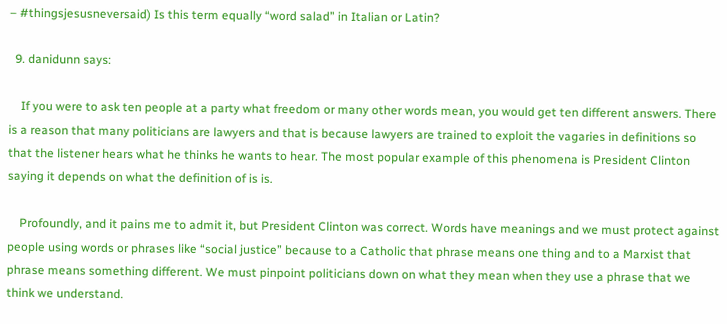– #thingsjesusneversaid) Is this term equally “word salad” in Italian or Latin?

  9. danidunn says:

    If you were to ask ten people at a party what freedom or many other words mean, you would get ten different answers. There is a reason that many politicians are lawyers and that is because lawyers are trained to exploit the vagaries in definitions so that the listener hears what he thinks he wants to hear. The most popular example of this phenomena is President Clinton saying it depends on what the definition of is is.

    Profoundly, and it pains me to admit it, but President Clinton was correct. Words have meanings and we must protect against people using words or phrases like “social justice” because to a Catholic that phrase means one thing and to a Marxist that phrase means something different. We must pinpoint politicians down on what they mean when they use a phrase that we think we understand.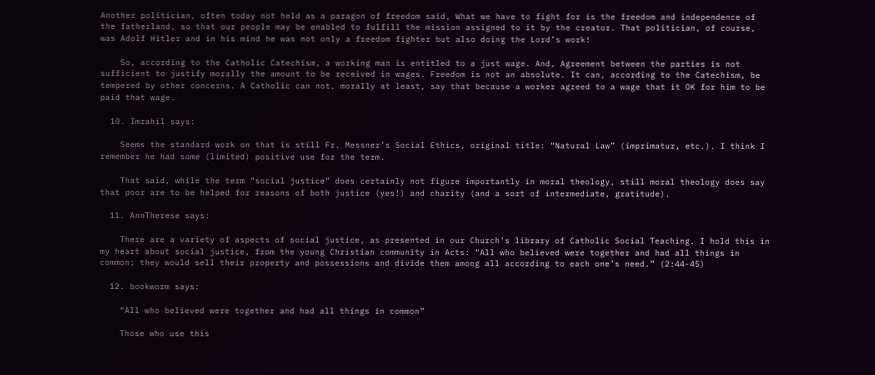Another politician, often today not held as a paragon of freedom said, What we have to fight for is the freedom and independence of the fatherland, so that our people may be enabled to fulfill the mission assigned to it by the creator. That politician, of course, was Adolf Hitler and in his mind he was not only a freedom fighter but also doing the Lord’s work!

    So, according to the Catholic Catechism, a working man is entitled to a just wage. And, Agreement between the parties is not sufficient to justify morally the amount to be received in wages. Freedom is not an absolute. It can, according to the Catechism, be tempered by other concerns. A Catholic can not, morally at least, say that because a worker agreed to a wage that it OK for him to be paid that wage.

  10. Imrahil says:

    Seems the standard work on that is still Fr. Messner’s Social Ethics, original title: “Natural Law” (imprimatur, etc.). I think I remember he had some (limited) positive use for the term.

    That said, while the term “social justice” does certainly not figure importantly in moral theology, still moral theology does say that poor are to be helped for reasons of both justice (yes!) and charity (and a sort of intermediate, gratitude).

  11. AnnTherese says:

    There are a variety of aspects of social justice, as presented in our Church’s library of Catholic Social Teaching. I hold this in my heart about social justice, from the young Christian community in Acts: “All who believed were together and had all things in common; they would sell their property and possessions and divide them among all according to each one’s need.” (2:44-45)

  12. bookworm says:

    “All who believed were together and had all things in common”

    Those who use this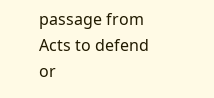passage from Acts to defend or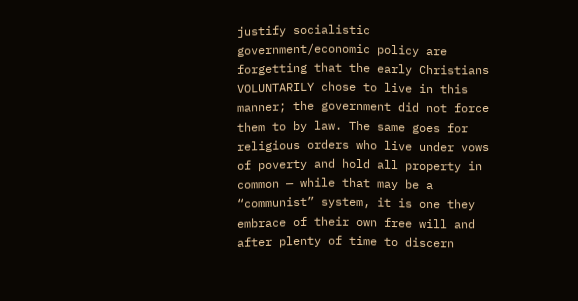justify socialistic government/economic policy are forgetting that the early Christians VOLUNTARILY chose to live in this manner; the government did not force them to by law. The same goes for religious orders who live under vows of poverty and hold all property in common — while that may be a “communist” system, it is one they embrace of their own free will and after plenty of time to discern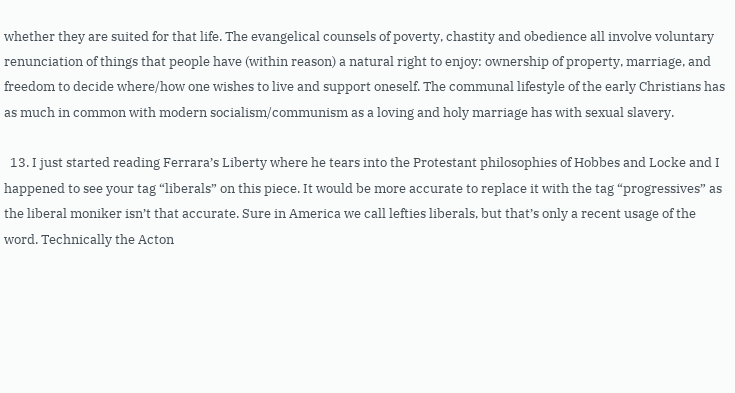whether they are suited for that life. The evangelical counsels of poverty, chastity and obedience all involve voluntary renunciation of things that people have (within reason) a natural right to enjoy: ownership of property, marriage, and freedom to decide where/how one wishes to live and support oneself. The communal lifestyle of the early Christians has as much in common with modern socialism/communism as a loving and holy marriage has with sexual slavery.

  13. I just started reading Ferrara’s Liberty where he tears into the Protestant philosophies of Hobbes and Locke and I happened to see your tag “liberals” on this piece. It would be more accurate to replace it with the tag “progressives” as the liberal moniker isn’t that accurate. Sure in America we call lefties liberals, but that’s only a recent usage of the word. Technically the Acton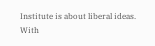Institute is about liberal ideas. With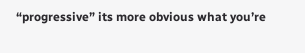“progressive” its more obvious what you’re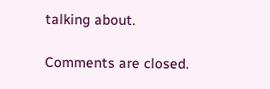talking about.

Comments are closed.